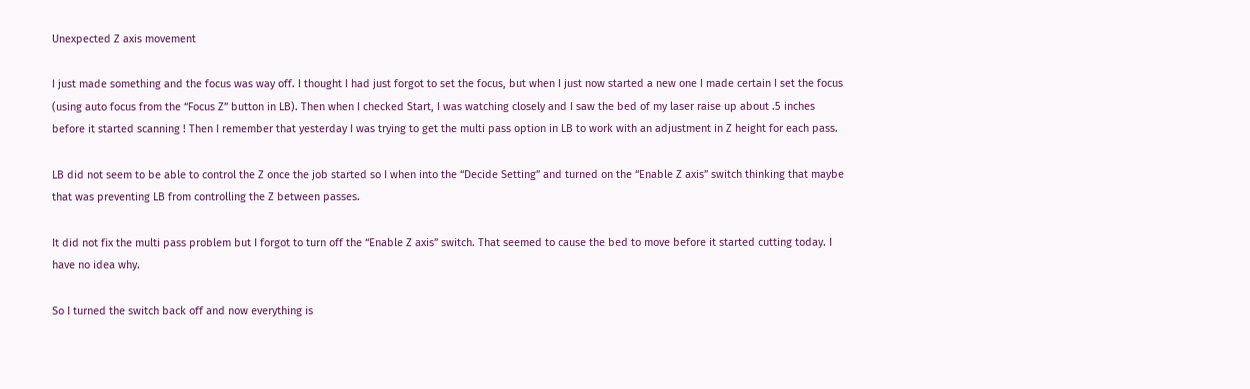Unexpected Z axis movement

I just made something and the focus was way off. I thought I had just forgot to set the focus, but when I just now started a new one I made certain I set the focus (using auto focus from the “Focus Z” button in LB). Then when I checked Start, I was watching closely and I saw the bed of my laser raise up about .5 inches before it started scanning ! Then I remember that yesterday I was trying to get the multi pass option in LB to work with an adjustment in Z height for each pass.

LB did not seem to be able to control the Z once the job started so I when into the “Decide Setting” and turned on the “Enable Z axis” switch thinking that maybe that was preventing LB from controlling the Z between passes.

It did not fix the multi pass problem but I forgot to turn off the “Enable Z axis” switch. That seemed to cause the bed to move before it started cutting today. I have no idea why.

So I turned the switch back off and now everything is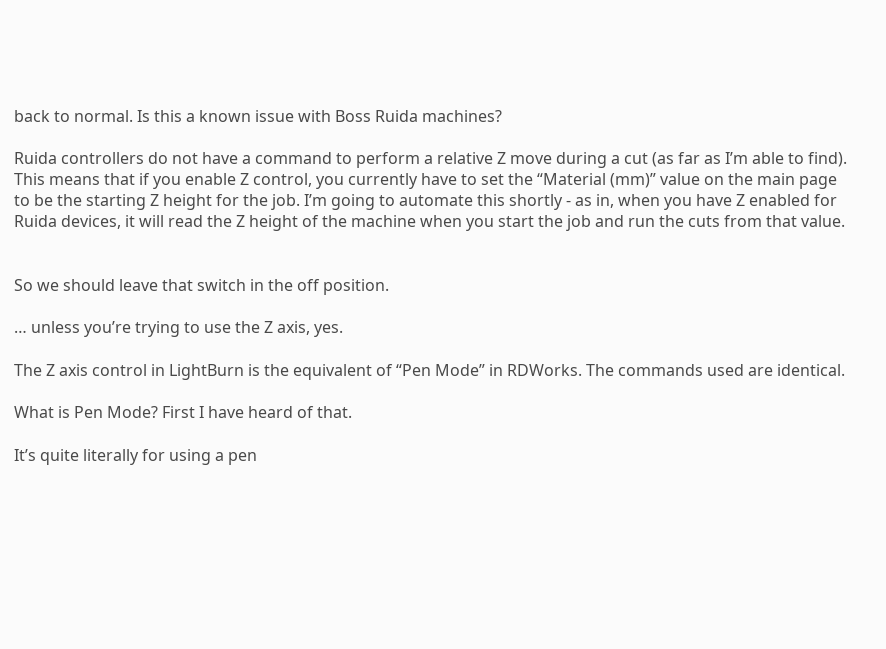back to normal. Is this a known issue with Boss Ruida machines?

Ruida controllers do not have a command to perform a relative Z move during a cut (as far as I’m able to find). This means that if you enable Z control, you currently have to set the “Material (mm)” value on the main page to be the starting Z height for the job. I’m going to automate this shortly - as in, when you have Z enabled for Ruida devices, it will read the Z height of the machine when you start the job and run the cuts from that value.


So we should leave that switch in the off position.

… unless you’re trying to use the Z axis, yes.

The Z axis control in LightBurn is the equivalent of “Pen Mode” in RDWorks. The commands used are identical.

What is Pen Mode? First I have heard of that.

It’s quite literally for using a pen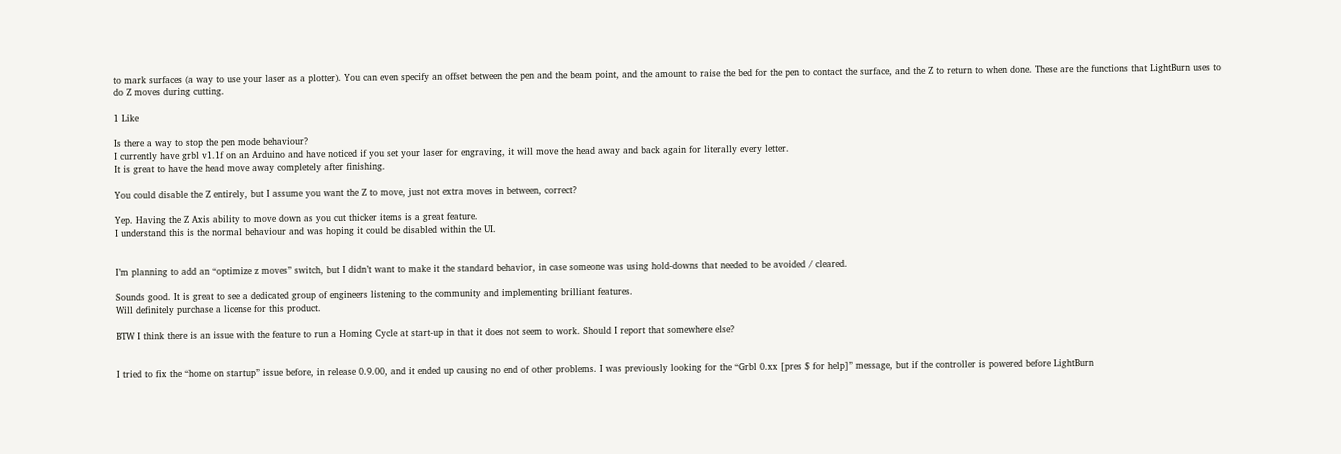to mark surfaces (a way to use your laser as a plotter). You can even specify an offset between the pen and the beam point, and the amount to raise the bed for the pen to contact the surface, and the Z to return to when done. These are the functions that LightBurn uses to do Z moves during cutting.

1 Like

Is there a way to stop the pen mode behaviour?
I currently have grbl v1.1f on an Arduino and have noticed if you set your laser for engraving, it will move the head away and back again for literally every letter.
It is great to have the head move away completely after finishing.

You could disable the Z entirely, but I assume you want the Z to move, just not extra moves in between, correct?

Yep. Having the Z Axis ability to move down as you cut thicker items is a great feature.
I understand this is the normal behaviour and was hoping it could be disabled within the UI.


I’m planning to add an “optimize z moves” switch, but I didn’t want to make it the standard behavior, in case someone was using hold-downs that needed to be avoided / cleared.

Sounds good. It is great to see a dedicated group of engineers listening to the community and implementing brilliant features.
Will definitely purchase a license for this product.

BTW I think there is an issue with the feature to run a Homing Cycle at start-up in that it does not seem to work. Should I report that somewhere else?


I tried to fix the “home on startup” issue before, in release 0.9.00, and it ended up causing no end of other problems. I was previously looking for the “Grbl 0.xx [pres $ for help]” message, but if the controller is powered before LightBurn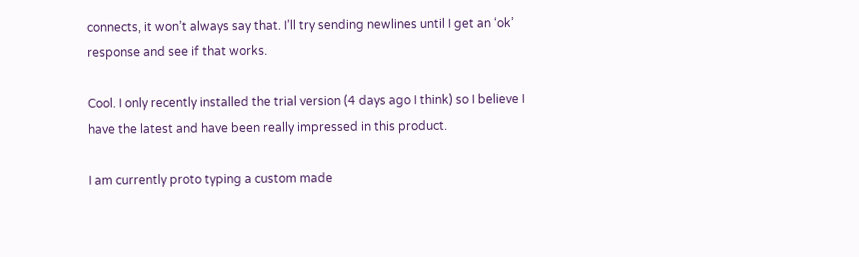connects, it won’t always say that. I’ll try sending newlines until I get an ‘ok’ response and see if that works.

Cool. I only recently installed the trial version (4 days ago I think) so I believe I have the latest and have been really impressed in this product.

I am currently proto typing a custom made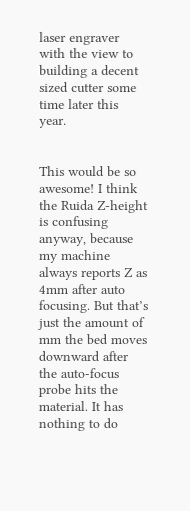laser engraver with the view to building a decent sized cutter some time later this year.


This would be so awesome! I think the Ruida Z-height is confusing anyway, because my machine always reports Z as 4mm after auto focusing. But that’s just the amount of mm the bed moves downward after the auto-focus probe hits the material. It has nothing to do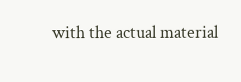with the actual material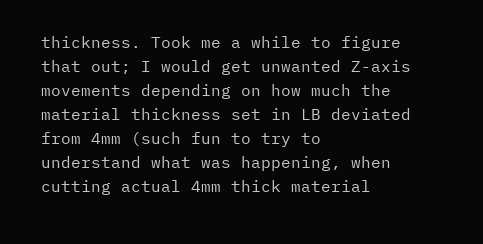thickness. Took me a while to figure that out; I would get unwanted Z-axis movements depending on how much the material thickness set in LB deviated from 4mm (such fun to try to understand what was happening, when cutting actual 4mm thick material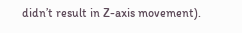didn’t result in Z-axis movement).